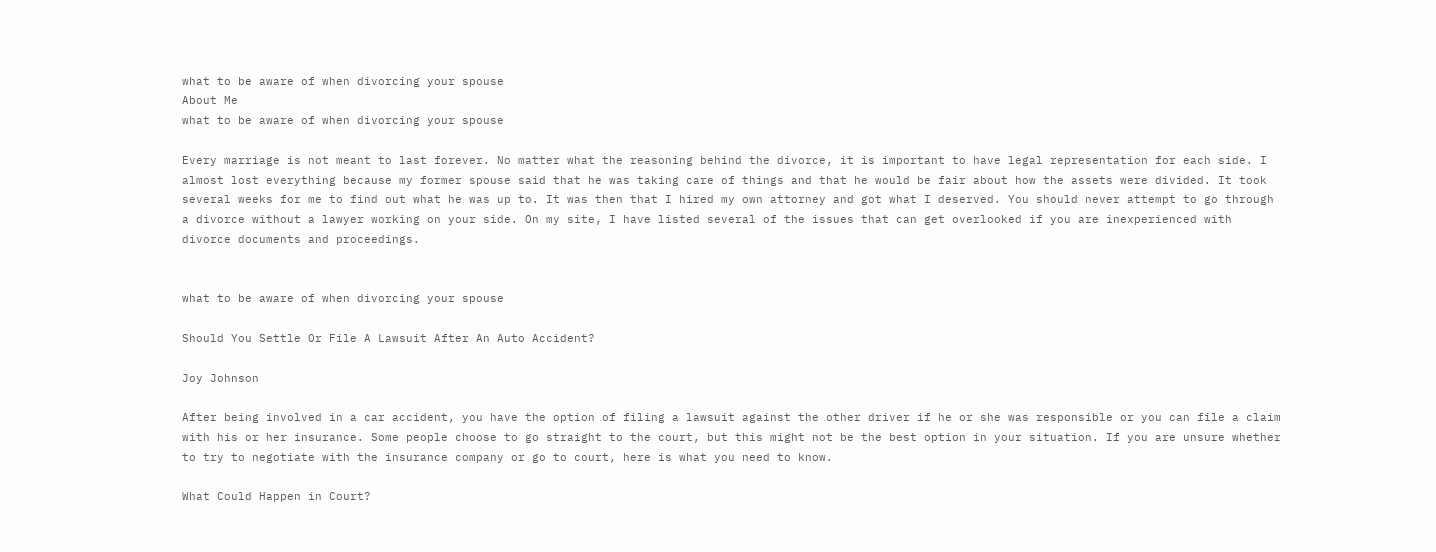what to be aware of when divorcing your spouse
About Me
what to be aware of when divorcing your spouse

Every marriage is not meant to last forever. No matter what the reasoning behind the divorce, it is important to have legal representation for each side. I almost lost everything because my former spouse said that he was taking care of things and that he would be fair about how the assets were divided. It took several weeks for me to find out what he was up to. It was then that I hired my own attorney and got what I deserved. You should never attempt to go through a divorce without a lawyer working on your side. On my site, I have listed several of the issues that can get overlooked if you are inexperienced with divorce documents and proceedings.


what to be aware of when divorcing your spouse

Should You Settle Or File A Lawsuit After An Auto Accident?

Joy Johnson

After being involved in a car accident, you have the option of filing a lawsuit against the other driver if he or she was responsible or you can file a claim with his or her insurance. Some people choose to go straight to the court, but this might not be the best option in your situation. If you are unsure whether to try to negotiate with the insurance company or go to court, here is what you need to know.

What Could Happen in Court?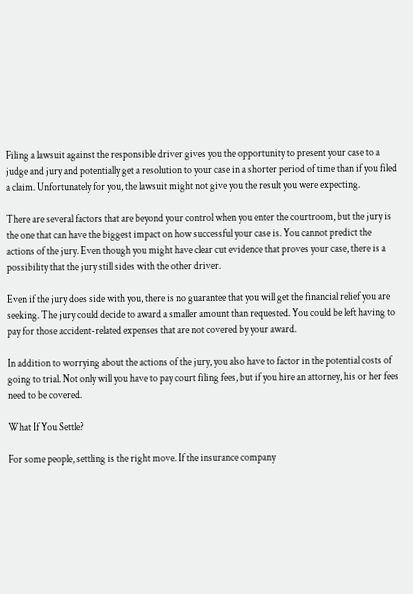Filing a lawsuit against the responsible driver gives you the opportunity to present your case to a judge and jury and potentially get a resolution to your case in a shorter period of time than if you filed a claim. Unfortunately for you, the lawsuit might not give you the result you were expecting.

There are several factors that are beyond your control when you enter the courtroom, but the jury is the one that can have the biggest impact on how successful your case is. You cannot predict the actions of the jury. Even though you might have clear cut evidence that proves your case, there is a possibility that the jury still sides with the other driver.

Even if the jury does side with you, there is no guarantee that you will get the financial relief you are seeking. The jury could decide to award a smaller amount than requested. You could be left having to pay for those accident-related expenses that are not covered by your award.

In addition to worrying about the actions of the jury, you also have to factor in the potential costs of going to trial. Not only will you have to pay court filing fees, but if you hire an attorney, his or her fees need to be covered.

What If You Settle?

For some people, settling is the right move. If the insurance company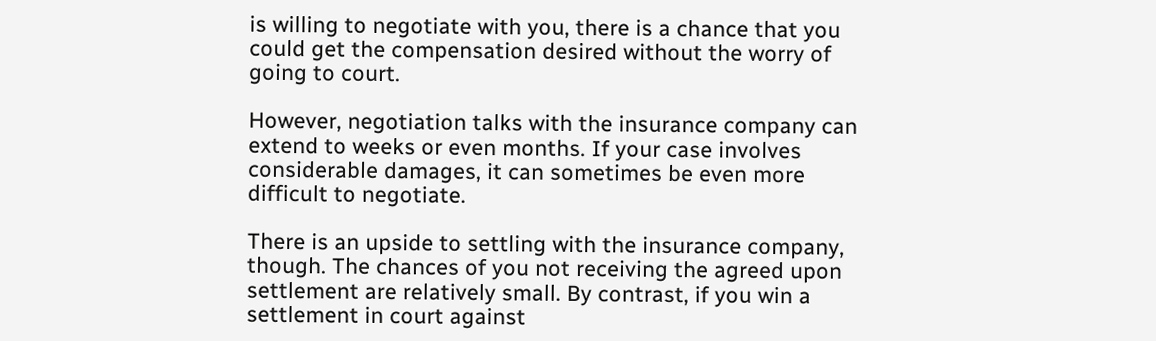is willing to negotiate with you, there is a chance that you could get the compensation desired without the worry of going to court.

However, negotiation talks with the insurance company can extend to weeks or even months. If your case involves considerable damages, it can sometimes be even more difficult to negotiate.

There is an upside to settling with the insurance company, though. The chances of you not receiving the agreed upon settlement are relatively small. By contrast, if you win a settlement in court against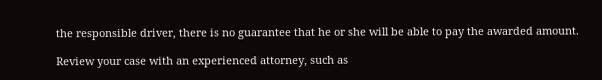the responsible driver, there is no guarantee that he or she will be able to pay the awarded amount.

Review your case with an experienced attorney, such as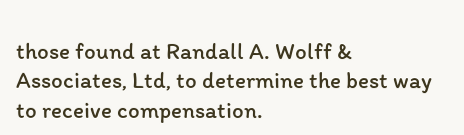those found at Randall A. Wolff & Associates, Ltd, to determine the best way to receive compensation.